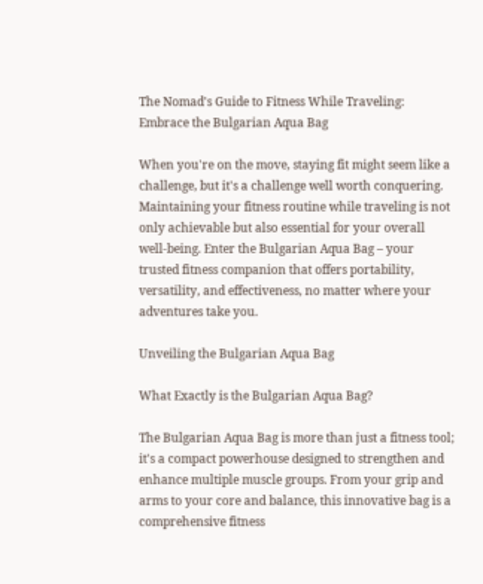The Nomad's Guide to Fitness While Traveling: Embrace the Bulgarian Aqua Bag

When you're on the move, staying fit might seem like a challenge, but it's a challenge well worth conquering. Maintaining your fitness routine while traveling is not only achievable but also essential for your overall well-being. Enter the Bulgarian Aqua Bag – your trusted fitness companion that offers portability, versatility, and effectiveness, no matter where your adventures take you.

Unveiling the Bulgarian Aqua Bag

What Exactly is the Bulgarian Aqua Bag?

The Bulgarian Aqua Bag is more than just a fitness tool; it's a compact powerhouse designed to strengthen and enhance multiple muscle groups. From your grip and arms to your core and balance, this innovative bag is a comprehensive fitness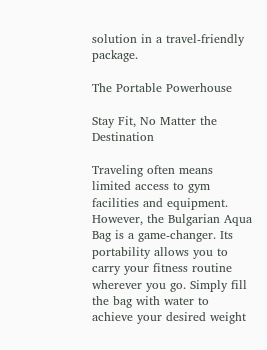solution in a travel-friendly package.

The Portable Powerhouse

Stay Fit, No Matter the Destination

Traveling often means limited access to gym facilities and equipment. However, the Bulgarian Aqua Bag is a game-changer. Its portability allows you to carry your fitness routine wherever you go. Simply fill the bag with water to achieve your desired weight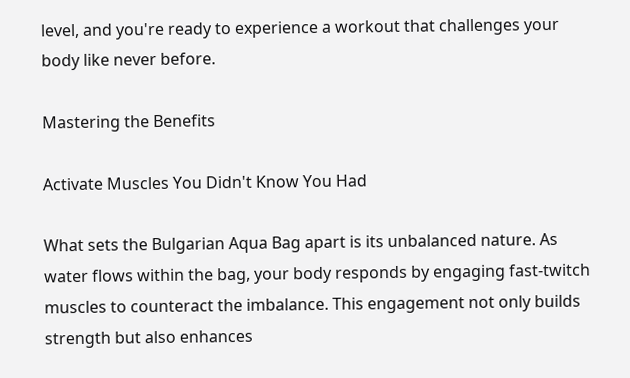level, and you're ready to experience a workout that challenges your body like never before.

Mastering the Benefits

Activate Muscles You Didn't Know You Had

What sets the Bulgarian Aqua Bag apart is its unbalanced nature. As water flows within the bag, your body responds by engaging fast-twitch muscles to counteract the imbalance. This engagement not only builds strength but also enhances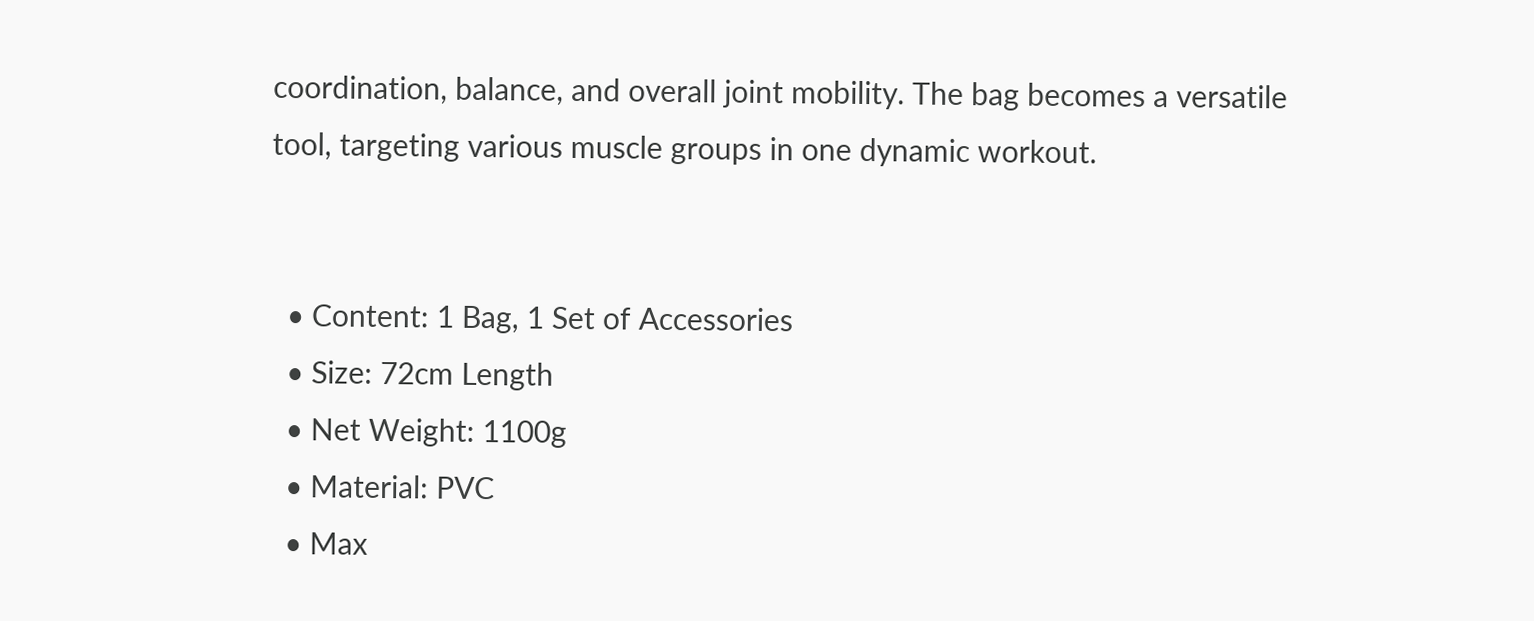coordination, balance, and overall joint mobility. The bag becomes a versatile tool, targeting various muscle groups in one dynamic workout.


  • Content: 1 Bag, 1 Set of Accessories
  • Size: 72cm Length
  • Net Weight: 1100g
  • Material: PVC
  • Max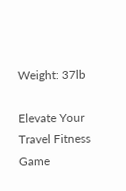Weight: 37lb

Elevate Your Travel Fitness Game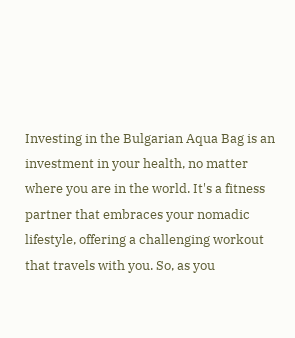Investing in the Bulgarian Aqua Bag is an investment in your health, no matter where you are in the world. It's a fitness partner that embraces your nomadic lifestyle, offering a challenging workout that travels with you. So, as you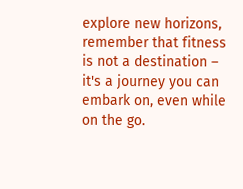explore new horizons, remember that fitness is not a destination – it's a journey you can embark on, even while on the go.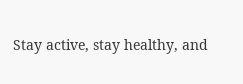Stay active, stay healthy, and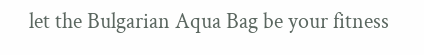let the Bulgarian Aqua Bag be your fitness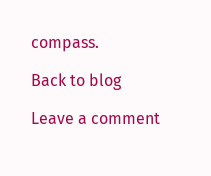compass.

Back to blog

Leave a comment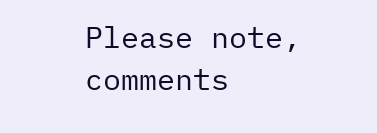Please note, comments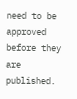need to be approved before they are published.